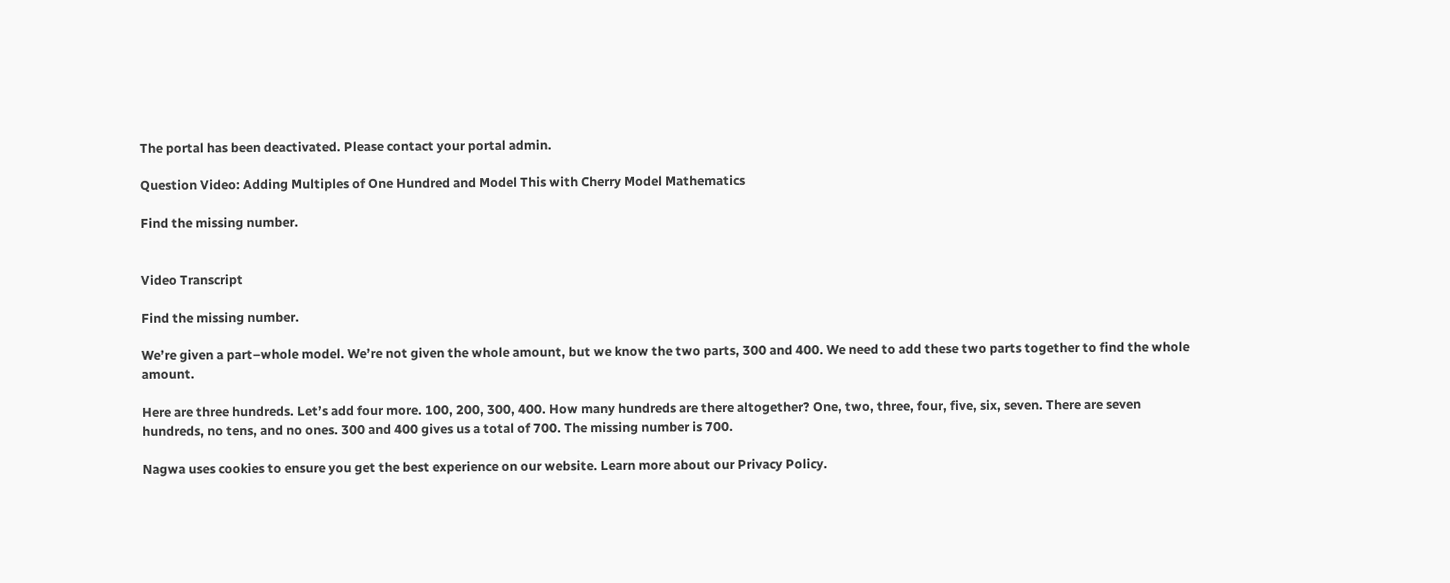The portal has been deactivated. Please contact your portal admin.

Question Video: Adding Multiples of One Hundred and Model This with Cherry Model Mathematics

Find the missing number.


Video Transcript

Find the missing number.

We’re given a part–whole model. We’re not given the whole amount, but we know the two parts, 300 and 400. We need to add these two parts together to find the whole amount.

Here are three hundreds. Let’s add four more. 100, 200, 300, 400. How many hundreds are there altogether? One, two, three, four, five, six, seven. There are seven hundreds, no tens, and no ones. 300 and 400 gives us a total of 700. The missing number is 700.

Nagwa uses cookies to ensure you get the best experience on our website. Learn more about our Privacy Policy.